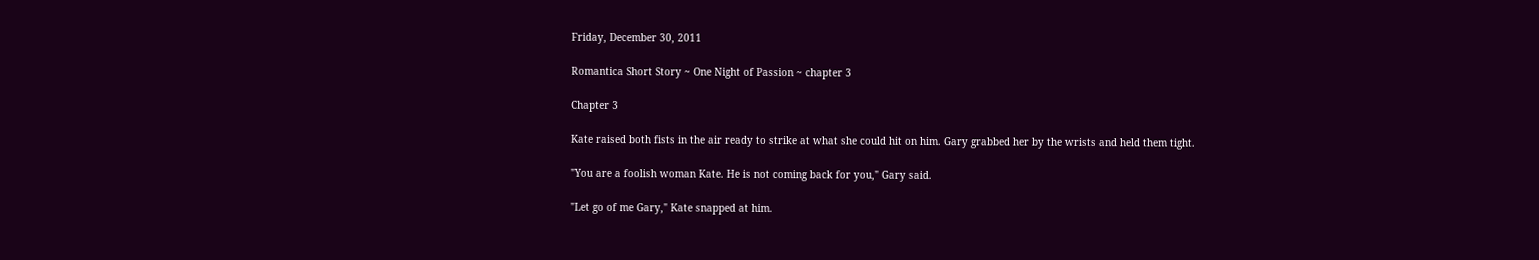Friday, December 30, 2011

Romantica Short Story ~ One Night of Passion ~ chapter 3

Chapter 3

Kate raised both fists in the air ready to strike at what she could hit on him. Gary grabbed her by the wrists and held them tight.

"You are a foolish woman Kate. He is not coming back for you," Gary said.

"Let go of me Gary," Kate snapped at him.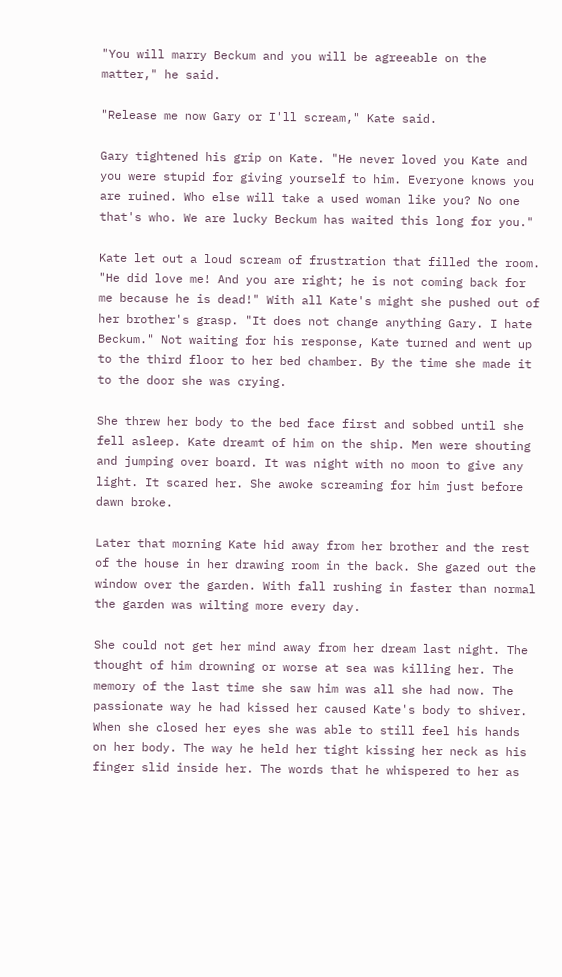"You will marry Beckum and you will be agreeable on the matter," he said.

"Release me now Gary or I'll scream," Kate said.

Gary tightened his grip on Kate. "He never loved you Kate and you were stupid for giving yourself to him. Everyone knows you are ruined. Who else will take a used woman like you? No one that's who. We are lucky Beckum has waited this long for you."

Kate let out a loud scream of frustration that filled the room. "He did love me! And you are right; he is not coming back for me because he is dead!" With all Kate's might she pushed out of her brother's grasp. "It does not change anything Gary. I hate Beckum." Not waiting for his response, Kate turned and went up to the third floor to her bed chamber. By the time she made it to the door she was crying.

She threw her body to the bed face first and sobbed until she fell asleep. Kate dreamt of him on the ship. Men were shouting and jumping over board. It was night with no moon to give any light. It scared her. She awoke screaming for him just before dawn broke.

Later that morning Kate hid away from her brother and the rest of the house in her drawing room in the back. She gazed out the window over the garden. With fall rushing in faster than normal the garden was wilting more every day.

She could not get her mind away from her dream last night. The thought of him drowning or worse at sea was killing her. The memory of the last time she saw him was all she had now. The passionate way he had kissed her caused Kate's body to shiver. When she closed her eyes she was able to still feel his hands on her body. The way he held her tight kissing her neck as his finger slid inside her. The words that he whispered to her as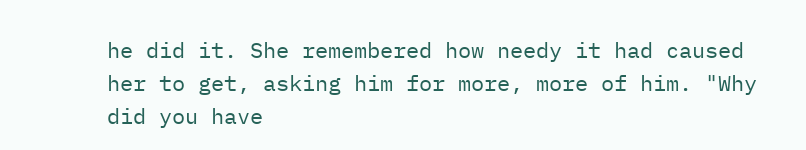he did it. She remembered how needy it had caused her to get, asking him for more, more of him. "Why did you have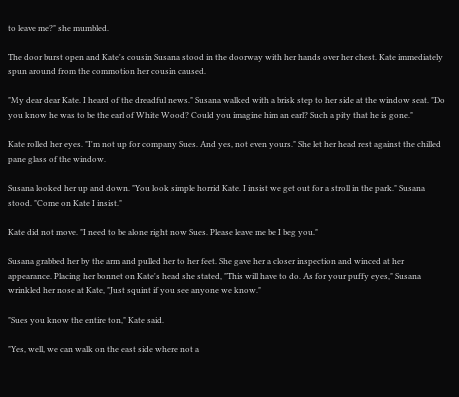to leave me?" she mumbled.

The door burst open and Kate's cousin Susana stood in the doorway with her hands over her chest. Kate immediately spun around from the commotion her cousin caused.

"My dear dear Kate. I heard of the dreadful news." Susana walked with a brisk step to her side at the window seat. "Do you know he was to be the earl of White Wood? Could you imagine him an earl? Such a pity that he is gone."

Kate rolled her eyes. "I'm not up for company Sues. And yes, not even yours." She let her head rest against the chilled pane glass of the window.

Susana looked her up and down. "You look simple horrid Kate. I insist we get out for a stroll in the park." Susana stood. "Come on Kate I insist."

Kate did not move. "I need to be alone right now Sues. Please leave me be I beg you."

Susana grabbed her by the arm and pulled her to her feet. She gave her a closer inspection and winced at her appearance. Placing her bonnet on Kate's head she stated, "This will have to do. As for your puffy eyes," Susana wrinkled her nose at Kate, "Just squint if you see anyone we know."

"Sues you know the entire ton," Kate said.

"Yes, well, we can walk on the east side where not a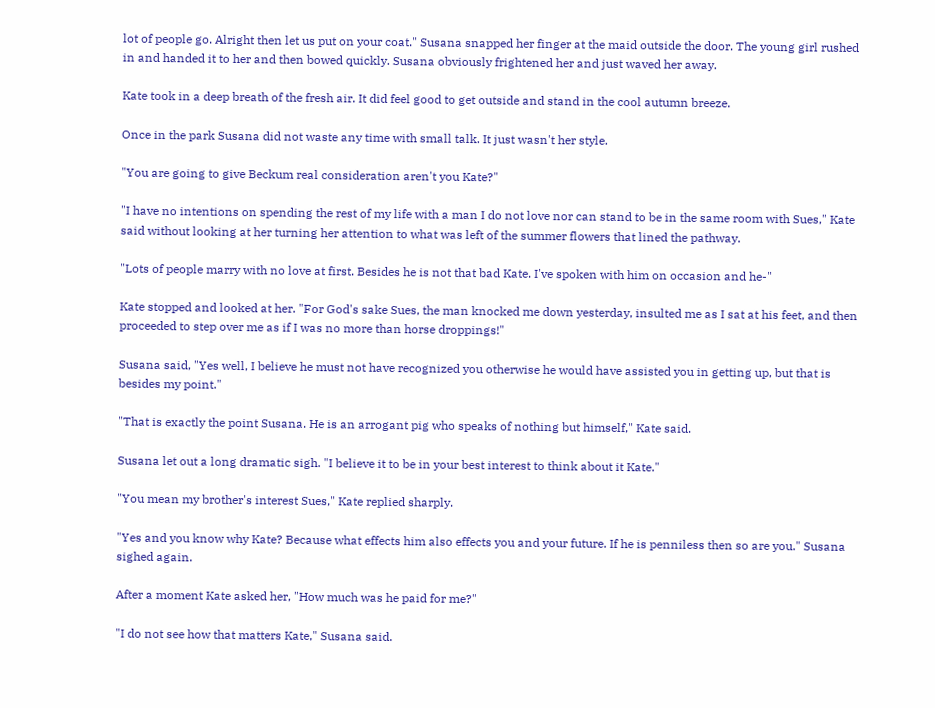lot of people go. Alright then let us put on your coat." Susana snapped her finger at the maid outside the door. The young girl rushed in and handed it to her and then bowed quickly. Susana obviously frightened her and just waved her away.

Kate took in a deep breath of the fresh air. It did feel good to get outside and stand in the cool autumn breeze.

Once in the park Susana did not waste any time with small talk. It just wasn't her style.

"You are going to give Beckum real consideration aren't you Kate?"

"I have no intentions on spending the rest of my life with a man I do not love nor can stand to be in the same room with Sues," Kate said without looking at her turning her attention to what was left of the summer flowers that lined the pathway.

"Lots of people marry with no love at first. Besides he is not that bad Kate. I've spoken with him on occasion and he-"

Kate stopped and looked at her. "For God's sake Sues, the man knocked me down yesterday, insulted me as I sat at his feet, and then proceeded to step over me as if I was no more than horse droppings!"

Susana said, "Yes well, I believe he must not have recognized you otherwise he would have assisted you in getting up, but that is besides my point."

"That is exactly the point Susana. He is an arrogant pig who speaks of nothing but himself," Kate said.

Susana let out a long dramatic sigh. "I believe it to be in your best interest to think about it Kate."

"You mean my brother's interest Sues," Kate replied sharply.

"Yes and you know why Kate? Because what effects him also effects you and your future. If he is penniless then so are you." Susana sighed again.

After a moment Kate asked her, "How much was he paid for me?"

"I do not see how that matters Kate," Susana said.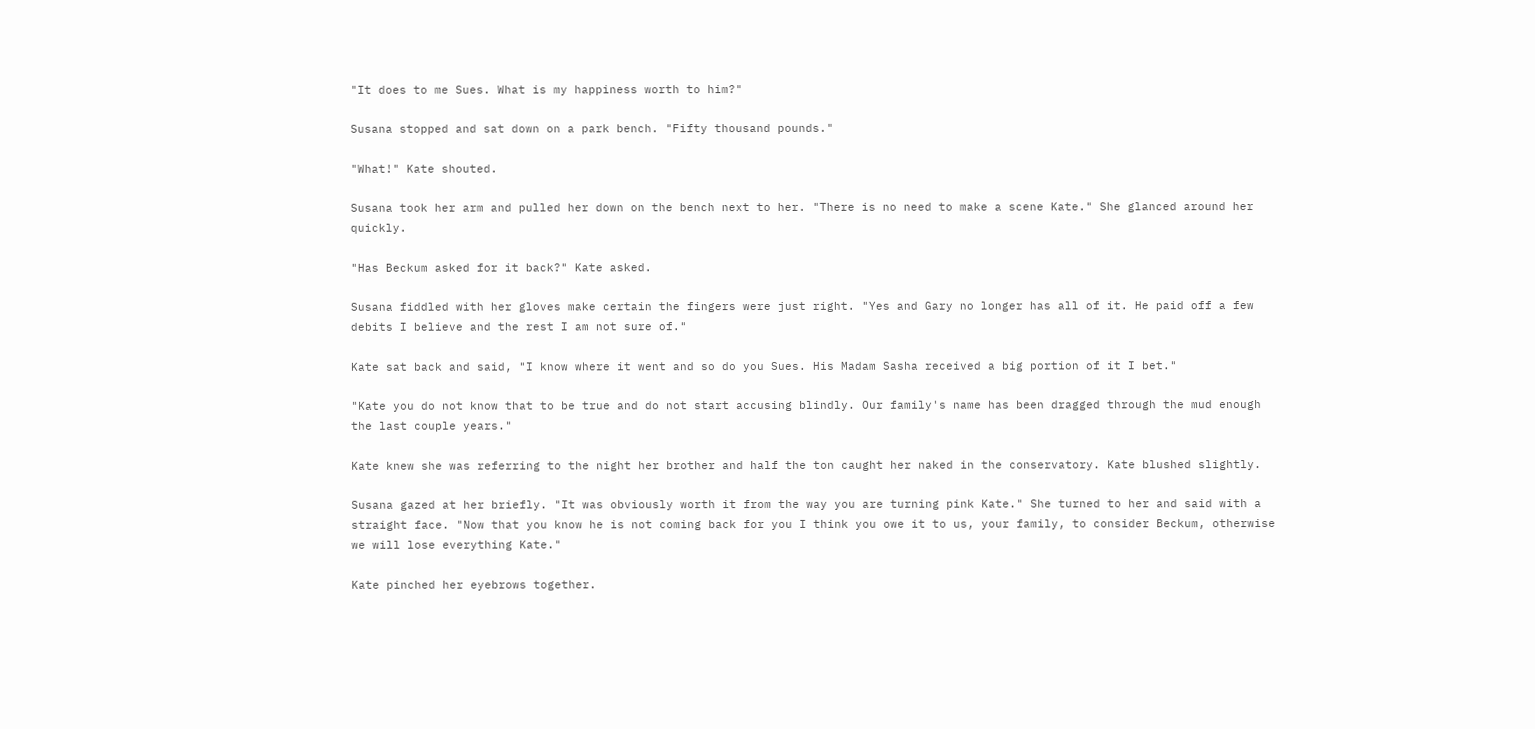"It does to me Sues. What is my happiness worth to him?"

Susana stopped and sat down on a park bench. "Fifty thousand pounds."

"What!" Kate shouted.

Susana took her arm and pulled her down on the bench next to her. "There is no need to make a scene Kate." She glanced around her quickly.

"Has Beckum asked for it back?" Kate asked.

Susana fiddled with her gloves make certain the fingers were just right. "Yes and Gary no longer has all of it. He paid off a few debits I believe and the rest I am not sure of."

Kate sat back and said, "I know where it went and so do you Sues. His Madam Sasha received a big portion of it I bet."

"Kate you do not know that to be true and do not start accusing blindly. Our family's name has been dragged through the mud enough the last couple years."

Kate knew she was referring to the night her brother and half the ton caught her naked in the conservatory. Kate blushed slightly.

Susana gazed at her briefly. "It was obviously worth it from the way you are turning pink Kate." She turned to her and said with a straight face. "Now that you know he is not coming back for you I think you owe it to us, your family, to consider Beckum, otherwise we will lose everything Kate."

Kate pinched her eyebrows together.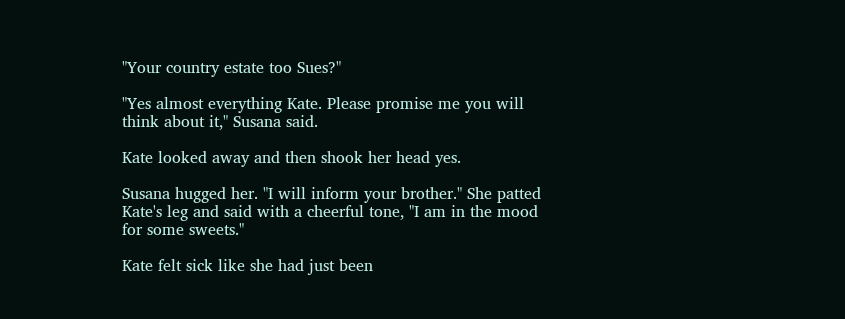"Your country estate too Sues?"

"Yes almost everything Kate. Please promise me you will think about it," Susana said.

Kate looked away and then shook her head yes.

Susana hugged her. "I will inform your brother." She patted Kate's leg and said with a cheerful tone, "I am in the mood for some sweets."

Kate felt sick like she had just been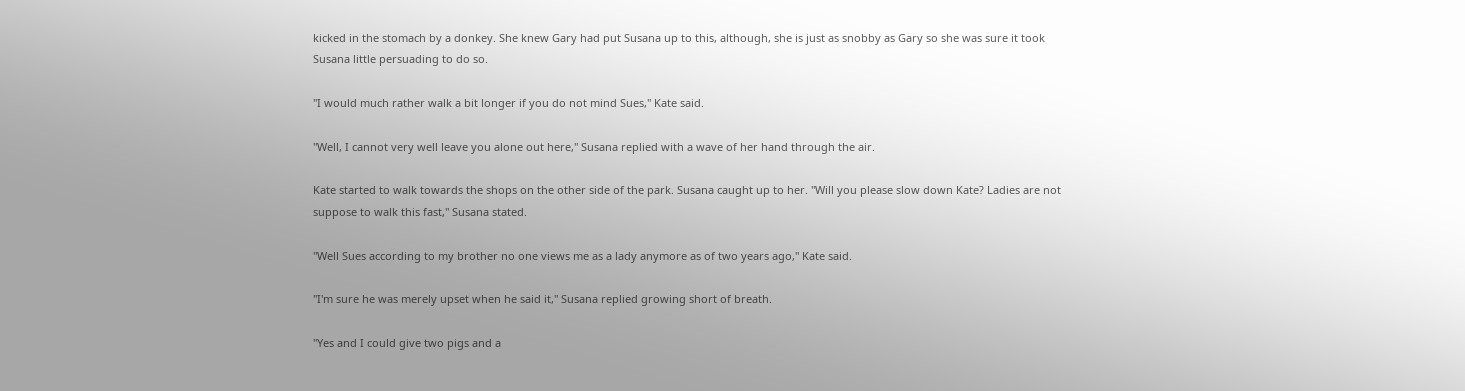kicked in the stomach by a donkey. She knew Gary had put Susana up to this, although, she is just as snobby as Gary so she was sure it took Susana little persuading to do so.

"I would much rather walk a bit longer if you do not mind Sues," Kate said.

"Well, I cannot very well leave you alone out here," Susana replied with a wave of her hand through the air.

Kate started to walk towards the shops on the other side of the park. Susana caught up to her. "Will you please slow down Kate? Ladies are not suppose to walk this fast," Susana stated.

"Well Sues according to my brother no one views me as a lady anymore as of two years ago," Kate said.

"I'm sure he was merely upset when he said it," Susana replied growing short of breath.

"Yes and I could give two pigs and a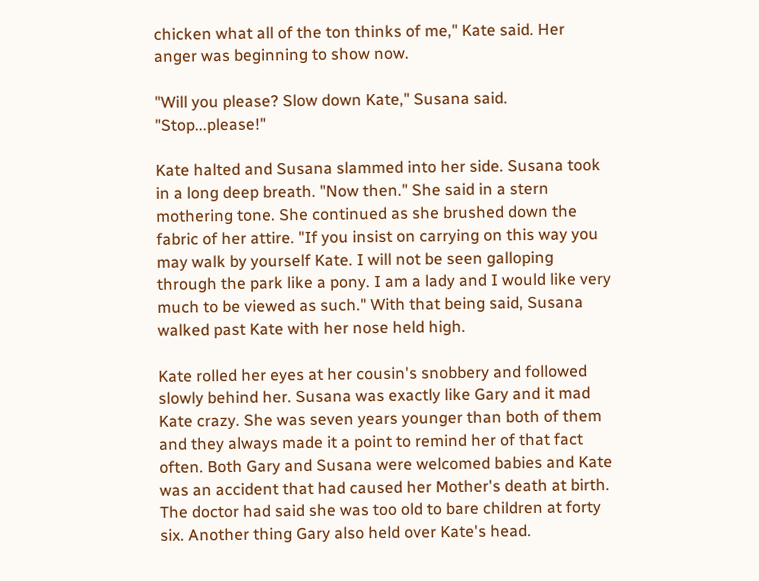chicken what all of the ton thinks of me," Kate said. Her anger was beginning to show now.

"Will you please? Slow down Kate," Susana said. "Stop...please!"

Kate halted and Susana slammed into her side. Susana took in a long deep breath. "Now then." She said in a stern mothering tone. She continued as she brushed down the fabric of her attire. "If you insist on carrying on this way you may walk by yourself Kate. I will not be seen galloping through the park like a pony. I am a lady and I would like very much to be viewed as such." With that being said, Susana walked past Kate with her nose held high.

Kate rolled her eyes at her cousin's snobbery and followed slowly behind her. Susana was exactly like Gary and it mad Kate crazy. She was seven years younger than both of them and they always made it a point to remind her of that fact often. Both Gary and Susana were welcomed babies and Kate was an accident that had caused her Mother's death at birth. The doctor had said she was too old to bare children at forty six. Another thing Gary also held over Kate's head.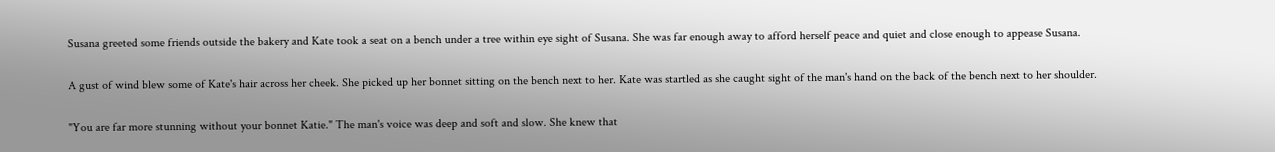Susana greeted some friends outside the bakery and Kate took a seat on a bench under a tree within eye sight of Susana. She was far enough away to afford herself peace and quiet and close enough to appease Susana.

A gust of wind blew some of Kate's hair across her cheek. She picked up her bonnet sitting on the bench next to her. Kate was startled as she caught sight of the man's hand on the back of the bench next to her shoulder.

"You are far more stunning without your bonnet Katie." The man's voice was deep and soft and slow. She knew that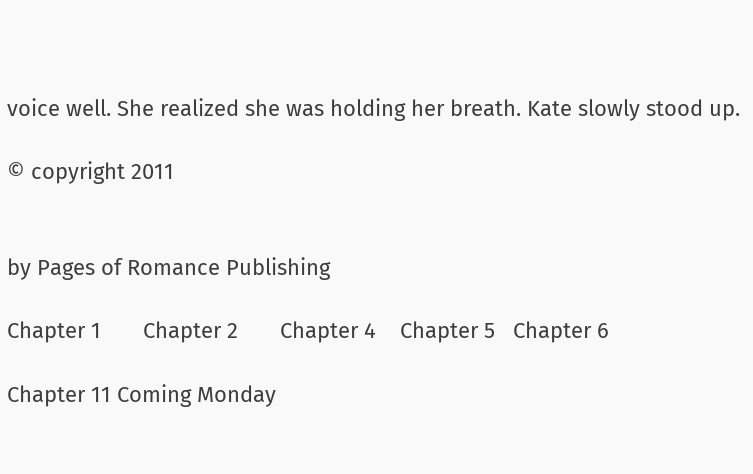voice well. She realized she was holding her breath. Kate slowly stood up.

© copyright 2011


by Pages of Romance Publishing

Chapter 1       Chapter 2       Chapter 4    Chapter 5   Chapter 6

Chapter 11 Coming Monday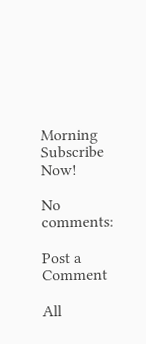Morning Subscribe Now!

No comments:

Post a Comment

All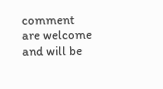comment are welcome and will be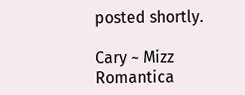posted shortly.

Cary ~ Mizz Romantica